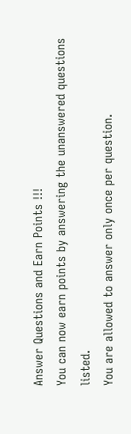Answer Questions and Earn Points !!!
You can now earn points by answering the unanswered questions listed.
You are allowed to answer only once per question.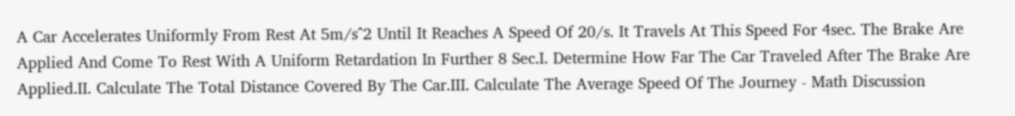A Car Accelerates Uniformly From Rest At 5m/s^2 Until It Reaches A Speed Of 20/s. It Travels At This Speed For 4sec. The Brake Are Applied And Come To Rest With A Uniform Retardation In Further 8 Sec.I. Determine How Far The Car Traveled After The Brake Are Applied.II. Calculate The Total Distance Covered By The Car.III. Calculate The Average Speed Of The Journey - Math Discussion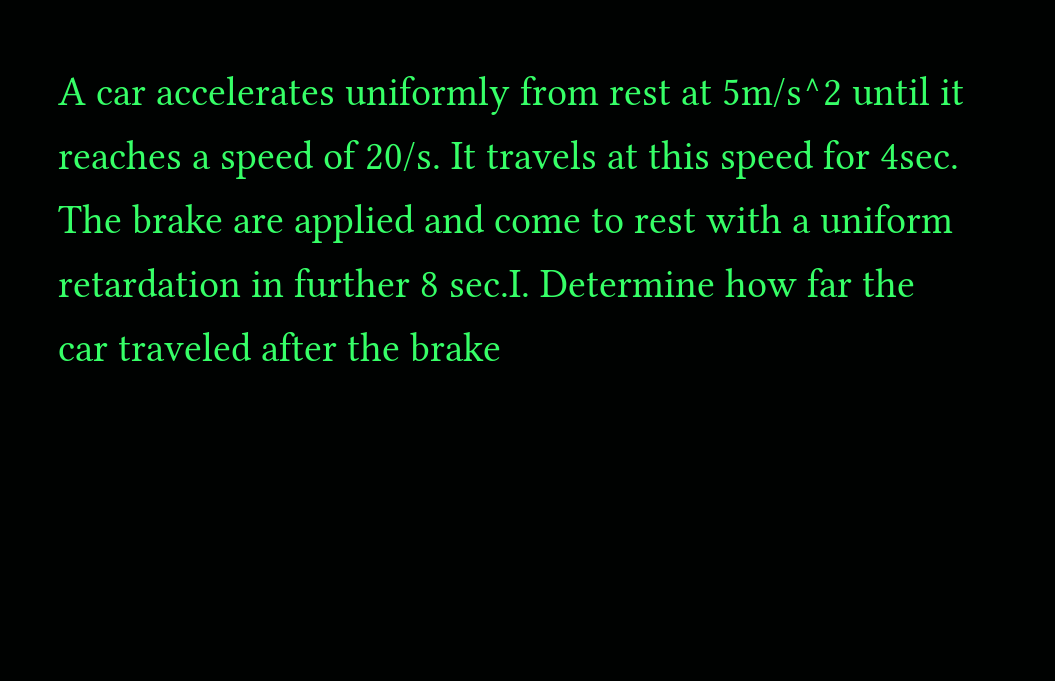A car accelerates uniformly from rest at 5m/s^2 until it reaches a speed of 20/s. It travels at this speed for 4sec. The brake are applied and come to rest with a uniform retardation in further 8 sec.I. Determine how far the car traveled after the brake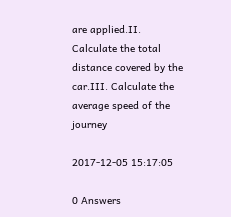are applied.II. Calculate the total distance covered by the car.III. Calculate the average speed of the journey

2017-12-05 15:17:05

0 Answers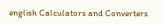english Calculators and Converters